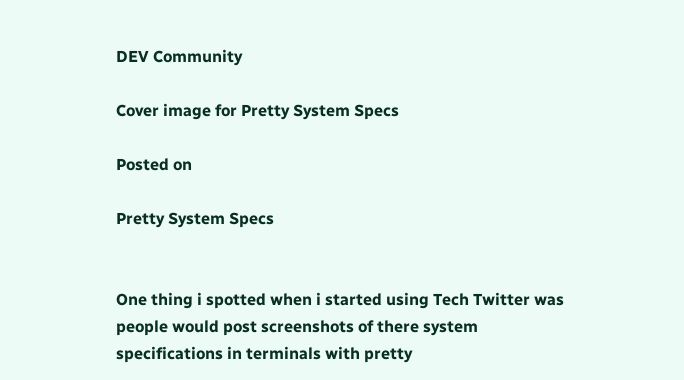DEV Community

Cover image for Pretty System Specs

Posted on

Pretty System Specs


One thing i spotted when i started using Tech Twitter was people would post screenshots of there system specifications in terminals with pretty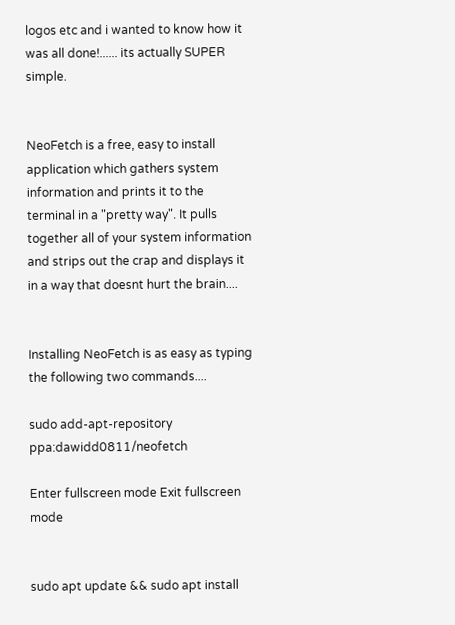logos etc and i wanted to know how it was all done!...... its actually SUPER simple.


NeoFetch is a free, easy to install application which gathers system information and prints it to the terminal in a "pretty way". It pulls together all of your system information and strips out the crap and displays it in a way that doesnt hurt the brain....


Installing NeoFetch is as easy as typing the following two commands....

sudo add-apt-repository ppa:dawidd0811/neofetch

Enter fullscreen mode Exit fullscreen mode


sudo apt update && sudo apt install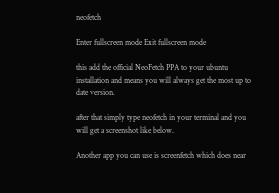neofetch

Enter fullscreen mode Exit fullscreen mode

this add the official NeoFetch PPA to your ubuntu installation and means you will always get the most up to date version.

after that simply type neofetch in your terminal and you will get a screenshot like below.

Another app you can use is screenfetch which does near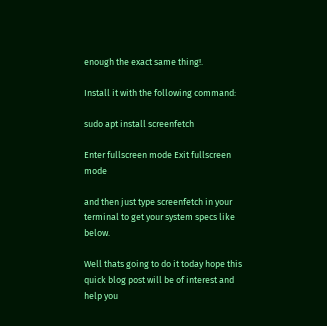enough the exact same thing!.

Install it with the following command:

sudo apt install screenfetch

Enter fullscreen mode Exit fullscreen mode

and then just type screenfetch in your terminal to get your system specs like below.

Well thats going to do it today hope this quick blog post will be of interest and help you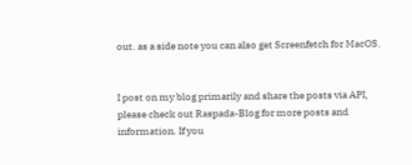out. as a side note you can also get Screenfetch for MacOS.


I post on my blog primarily and share the posts via API, please check out Raspada-Blog for more posts and information. If you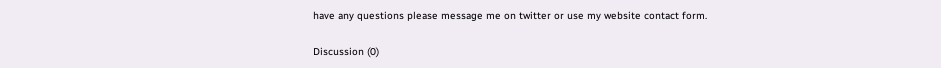have any questions please message me on twitter or use my website contact form.

Discussion (0)